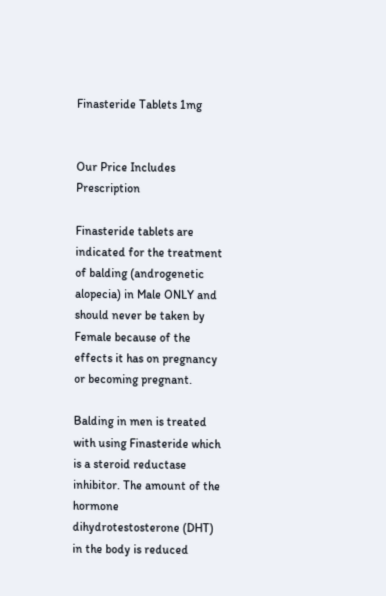Finasteride Tablets 1mg


Our Price Includes Prescription

Finasteride tablets are indicated for the treatment of balding (androgenetic alopecia) in Male ONLY and should never be taken by Female because of the effects it has on pregnancy or becoming pregnant.

Balding in men is treated with using Finasteride which is a steroid reductase inhibitor. The amount of the hormone dihydrotestosterone (DHT) in the body is reduced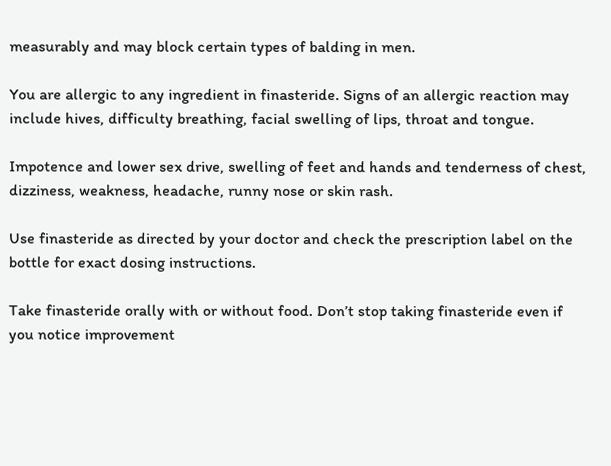measurably and may block certain types of balding in men.

You are allergic to any ingredient in finasteride. Signs of an allergic reaction may include hives, difficulty breathing, facial swelling of lips, throat and tongue.

Impotence and lower sex drive, swelling of feet and hands and tenderness of chest, dizziness, weakness, headache, runny nose or skin rash.

Use finasteride as directed by your doctor and check the prescription label on the bottle for exact dosing instructions.

Take finasteride orally with or without food. Don’t stop taking finasteride even if you notice improvement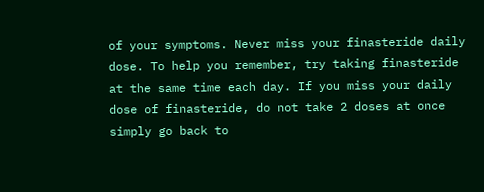of your symptoms. Never miss your finasteride daily dose. To help you remember, try taking finasteride at the same time each day. If you miss your daily dose of finasteride, do not take 2 doses at once simply go back to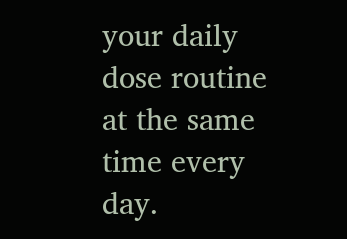your daily dose routine at the same time every day.